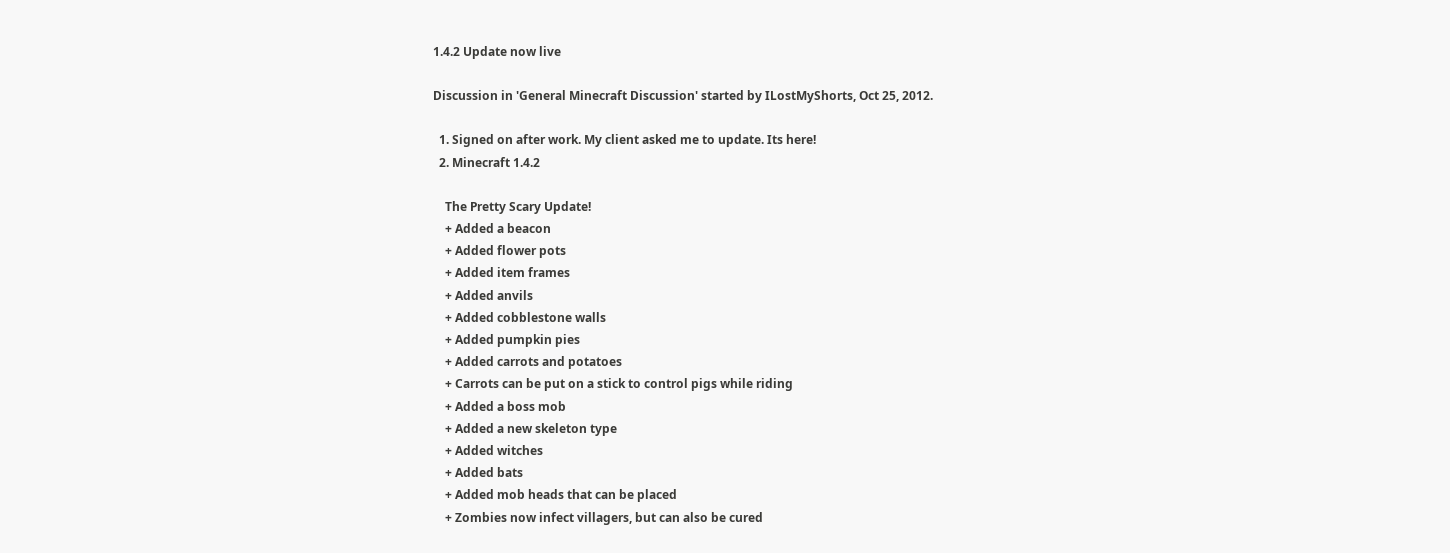1.4.2 Update now live

Discussion in 'General Minecraft Discussion' started by ILostMyShorts, Oct 25, 2012.

  1. Signed on after work. My client asked me to update. Its here!
  2. Minecraft 1.4.2

    The Pretty Scary Update!
    + Added a beacon
    + Added flower pots
    + Added item frames
    + Added anvils
    + Added cobblestone walls
    + Added pumpkin pies
    + Added carrots and potatoes
    + Carrots can be put on a stick to control pigs while riding
    + Added a boss mob
    + Added a new skeleton type
    + Added witches
    + Added bats
    + Added mob heads that can be placed
    + Zombies now infect villagers, but can also be cured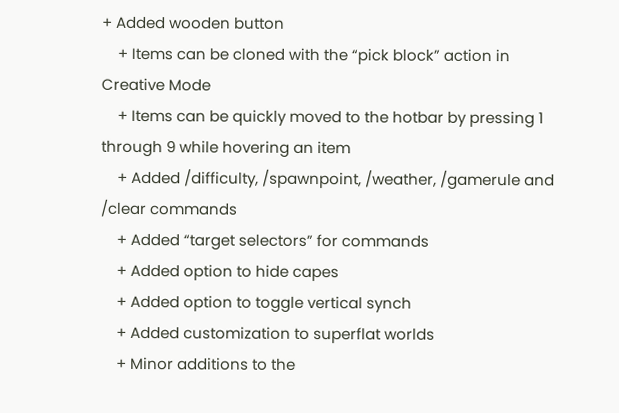+ Added wooden button
    + Items can be cloned with the “pick block” action in Creative Mode
    + Items can be quickly moved to the hotbar by pressing 1 through 9 while hovering an item
    + Added /difficulty, /spawnpoint, /weather, /gamerule and /clear commands
    + Added “target selectors” for commands
    + Added option to hide capes
    + Added option to toggle vertical synch
    + Added customization to superflat worlds
    + Minor additions to the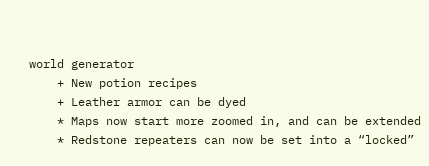world generator
    + New potion recipes
    + Leather armor can be dyed
    * Maps now start more zoomed in, and can be extended
    * Redstone repeaters can now be set into a “locked”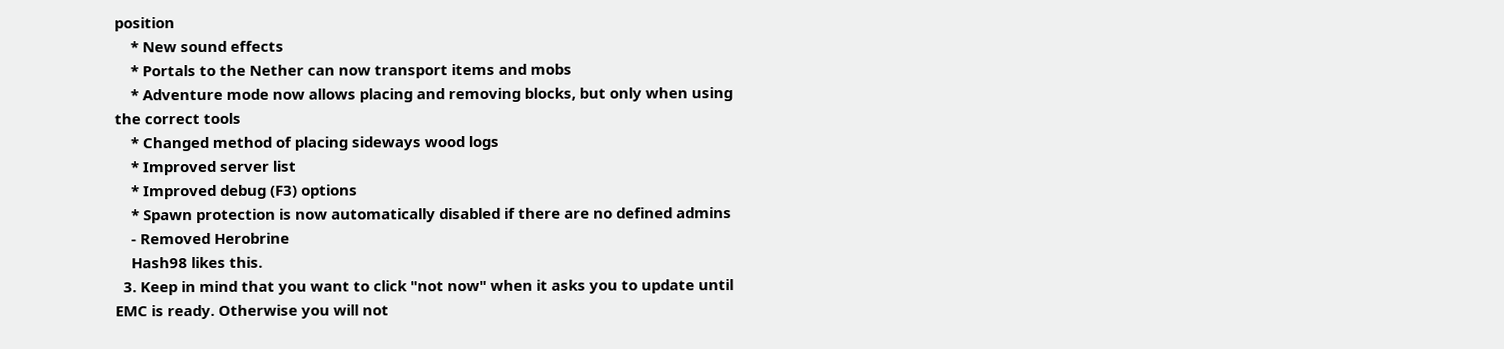position
    * New sound effects
    * Portals to the Nether can now transport items and mobs
    * Adventure mode now allows placing and removing blocks, but only when using the correct tools
    * Changed method of placing sideways wood logs
    * Improved server list
    * Improved debug (F3) options
    * Spawn protection is now automatically disabled if there are no defined admins
    - Removed Herobrine
    Hash98 likes this.
  3. Keep in mind that you want to click "not now" when it asks you to update until EMC is ready. Otherwise you will not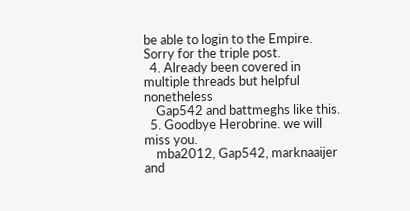be able to login to the Empire. Sorry for the triple post.
  4. Already been covered in multiple threads but helpful nonetheless
    Gap542 and battmeghs like this.
  5. Goodbye Herobrine. we will miss you.
    mba2012, Gap542, marknaaijer and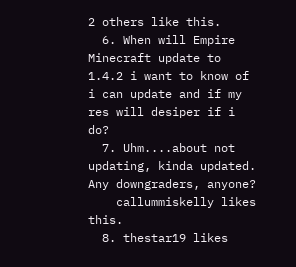2 others like this.
  6. When will Empire Minecraft update to 1.4.2 i want to know of i can update and if my res will desiper if i do?
  7. Uhm....about not updating, kinda updated. Any downgraders, anyone?
    callummiskelly likes this.
  8. thestar19 likes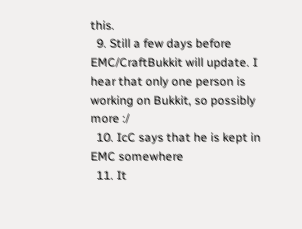this.
  9. Still a few days before EMC/CraftBukkit will update. I hear that only one person is working on Bukkit, so possibly more :/
  10. IcC says that he is kept in EMC somewhere
  11. It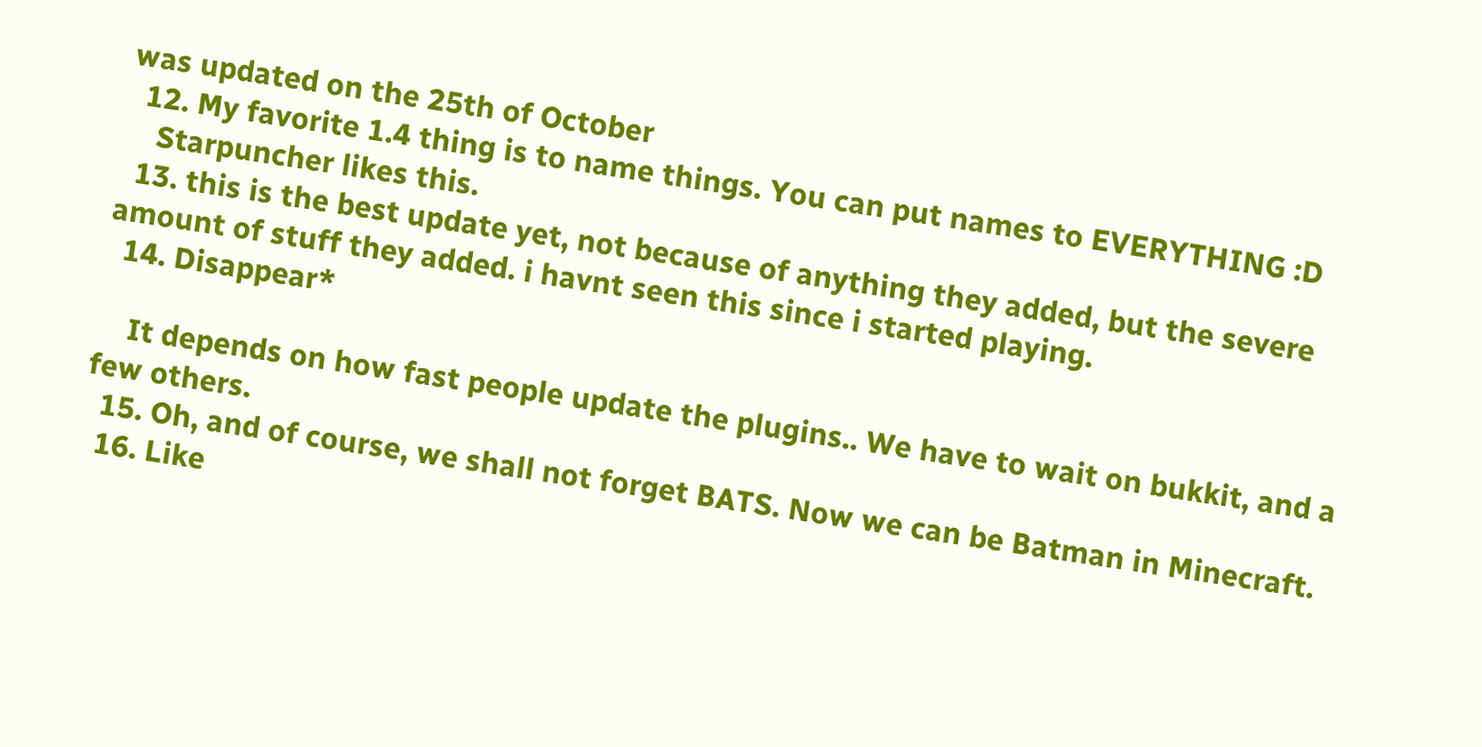was updated on the 25th of October
  12. My favorite 1.4 thing is to name things. You can put names to EVERYTHING :D
    Starpuncher likes this.
  13. this is the best update yet, not because of anything they added, but the severe amount of stuff they added. i havnt seen this since i started playing.
  14. Disappear*

    It depends on how fast people update the plugins.. We have to wait on bukkit, and a few others.
  15. Oh, and of course, we shall not forget BATS. Now we can be Batman in Minecraft.
  16. Like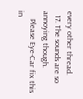every other thread.
  17. The sounds are so annoying though.
    Please Eye-Car fix this in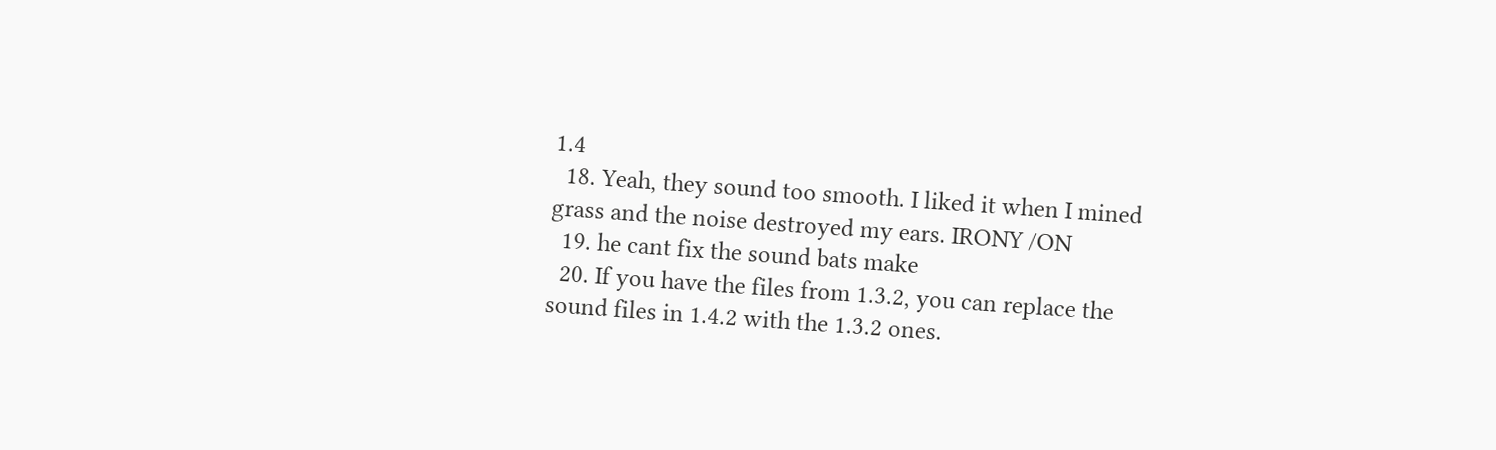1.4
  18. Yeah, they sound too smooth. I liked it when I mined grass and the noise destroyed my ears. IRONY /ON
  19. he cant fix the sound bats make
  20. If you have the files from 1.3.2, you can replace the sound files in 1.4.2 with the 1.3.2 ones.